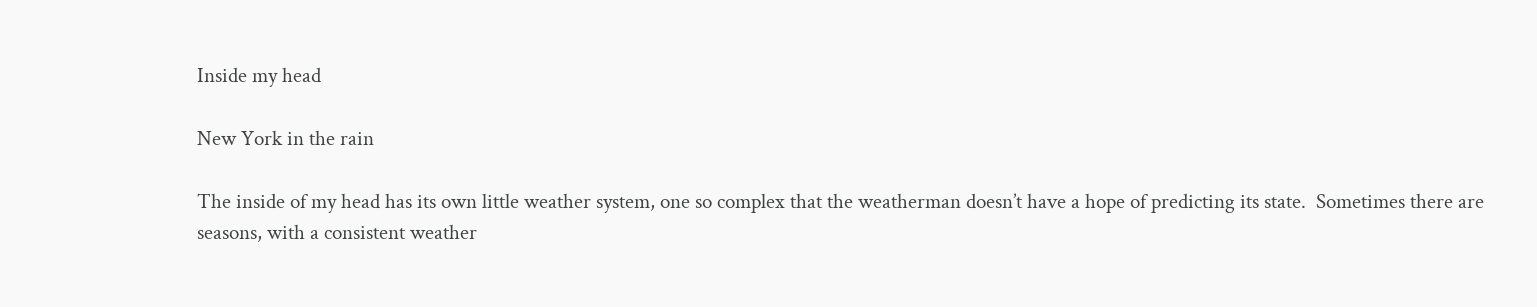Inside my head

New York in the rain

The inside of my head has its own little weather system, one so complex that the weatherman doesn’t have a hope of predicting its state.  Sometimes there are seasons, with a consistent weather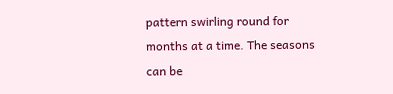pattern swirling round for months at a time. The seasons can be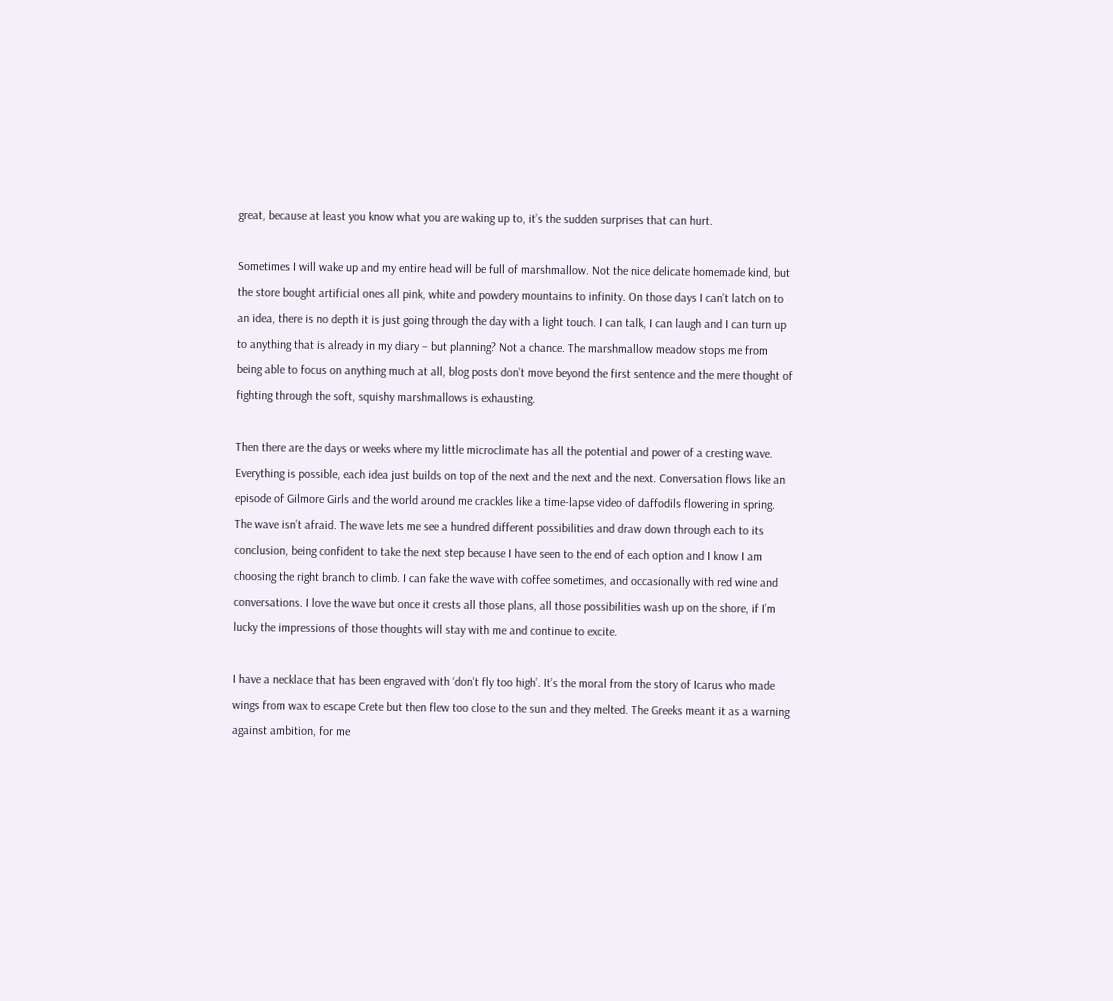great, because at least you know what you are waking up to, it’s the sudden surprises that can hurt.

Sometimes I will wake up and my entire head will be full of marshmallow. Not the nice delicate homemade kind, but the store bought artificial ones all pink, white and powdery mountains to infinity. On those days I can’t latch on to an idea, there is no depth it is just going through the day with a light touch. I can talk, I can laugh and I can turn up to anything that is already in my diary – but planning? Not a chance. The marshmallow meadow stops me from being able to focus on anything much at all, blog posts don’t move beyond the first sentence and the mere thought of fighting through the soft, squishy marshmallows is exhausting.

Then there are the days or weeks where my little microclimate has all the potential and power of a cresting wave. Everything is possible, each idea just builds on top of the next and the next and the next. Conversation flows like an episode of Gilmore Girls and the world around me crackles like a time-lapse video of daffodils flowering in spring. The wave isn’t afraid. The wave lets me see a hundred different possibilities and draw down through each to its conclusion, being confident to take the next step because I have seen to the end of each option and I know I am choosing the right branch to climb. I can fake the wave with coffee sometimes, and occasionally with red wine and conversations. I love the wave but once it crests all those plans, all those possibilities wash up on the shore, if I’m lucky the impressions of those thoughts will stay with me and continue to excite.

I have a necklace that has been engraved with ‘don’t fly too high’. It’s the moral from the story of Icarus who made wings from wax to escape Crete but then flew too close to the sun and they melted. The Greeks meant it as a warning against ambition, for me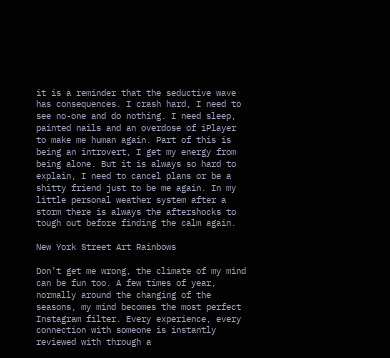it is a reminder that the seductive wave has consequences. I crash hard, I need to see no-one and do nothing. I need sleep, painted nails and an overdose of iPlayer to make me human again. Part of this is being an introvert, I get my energy from being alone. But it is always so hard to explain, I need to cancel plans or be a shitty friend just to be me again. In my little personal weather system after a storm there is always the aftershocks to tough out before finding the calm again.

New York Street Art Rainbows

Don’t get me wrong, the climate of my mind can be fun too. A few times of year, normally around the changing of the seasons, my mind becomes the most perfect Instagram filter. Every experience, every connection with someone is instantly reviewed with through a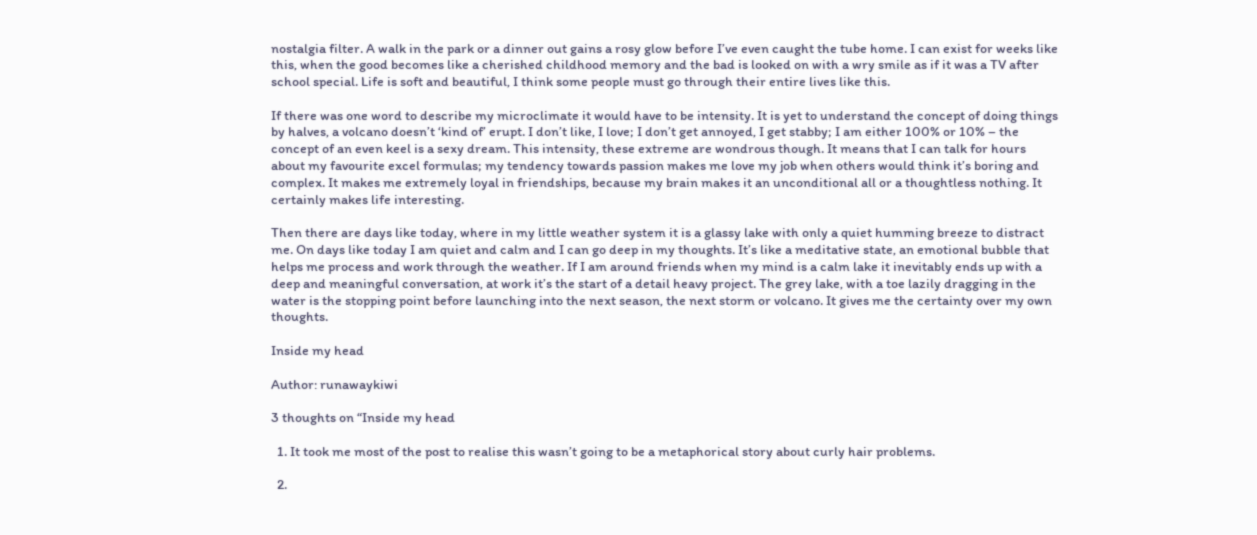nostalgia filter. A walk in the park or a dinner out gains a rosy glow before I’ve even caught the tube home. I can exist for weeks like this, when the good becomes like a cherished childhood memory and the bad is looked on with a wry smile as if it was a TV after school special. Life is soft and beautiful, I think some people must go through their entire lives like this.

If there was one word to describe my microclimate it would have to be intensity. It is yet to understand the concept of doing things by halves, a volcano doesn’t ‘kind of’ erupt. I don’t like, I love; I don’t get annoyed, I get stabby; I am either 100% or 10% – the concept of an even keel is a sexy dream. This intensity, these extreme are wondrous though. It means that I can talk for hours about my favourite excel formulas; my tendency towards passion makes me love my job when others would think it’s boring and complex. It makes me extremely loyal in friendships, because my brain makes it an unconditional all or a thoughtless nothing. It certainly makes life interesting.

Then there are days like today, where in my little weather system it is a glassy lake with only a quiet humming breeze to distract me. On days like today I am quiet and calm and I can go deep in my thoughts. It’s like a meditative state, an emotional bubble that helps me process and work through the weather. If I am around friends when my mind is a calm lake it inevitably ends up with a deep and meaningful conversation, at work it’s the start of a detail heavy project. The grey lake, with a toe lazily dragging in the water is the stopping point before launching into the next season, the next storm or volcano. It gives me the certainty over my own thoughts.

Inside my head

Author: runawaykiwi

3 thoughts on “Inside my head

  1. It took me most of the post to realise this wasn’t going to be a metaphorical story about curly hair problems.

  2.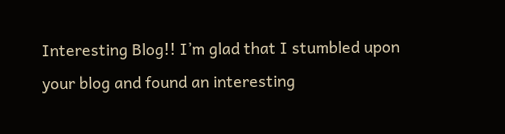Interesting Blog!! I’m glad that I stumbled upon your blog and found an interesting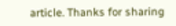article. Thanks for sharing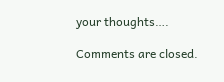your thoughts….

Comments are closed.